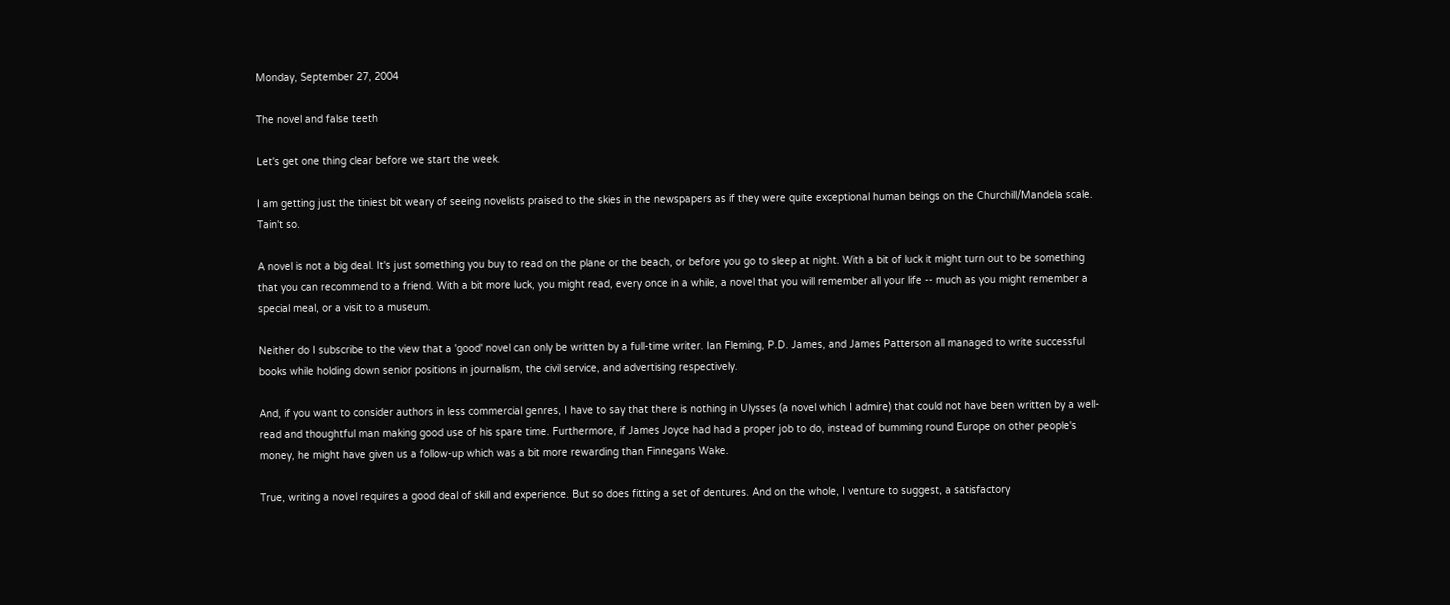Monday, September 27, 2004

The novel and false teeth

Let's get one thing clear before we start the week.

I am getting just the tiniest bit weary of seeing novelists praised to the skies in the newspapers as if they were quite exceptional human beings on the Churchill/Mandela scale. Tain't so.

A novel is not a big deal. It's just something you buy to read on the plane or the beach, or before you go to sleep at night. With a bit of luck it might turn out to be something that you can recommend to a friend. With a bit more luck, you might read, every once in a while, a novel that you will remember all your life -- much as you might remember a special meal, or a visit to a museum.

Neither do I subscribe to the view that a 'good' novel can only be written by a full-time writer. Ian Fleming, P.D. James, and James Patterson all managed to write successful books while holding down senior positions in journalism, the civil service, and advertising respectively.

And, if you want to consider authors in less commercial genres, I have to say that there is nothing in Ulysses (a novel which I admire) that could not have been written by a well-read and thoughtful man making good use of his spare time. Furthermore, if James Joyce had had a proper job to do, instead of bumming round Europe on other people's money, he might have given us a follow-up which was a bit more rewarding than Finnegans Wake.

True, writing a novel requires a good deal of skill and experience. But so does fitting a set of dentures. And on the whole, I venture to suggest, a satisfactory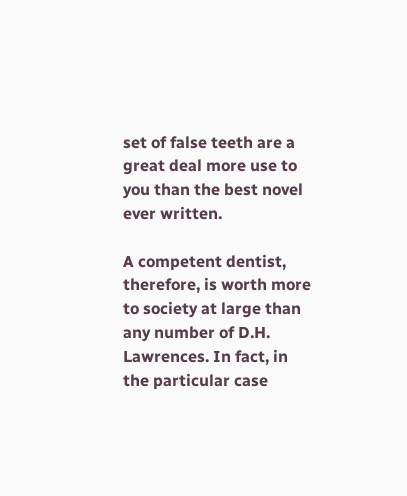set of false teeth are a great deal more use to you than the best novel ever written.

A competent dentist, therefore, is worth more to society at large than any number of D.H. Lawrences. In fact, in the particular case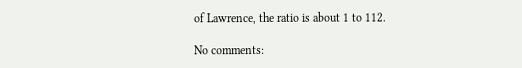of Lawrence, the ratio is about 1 to 112.

No comments: